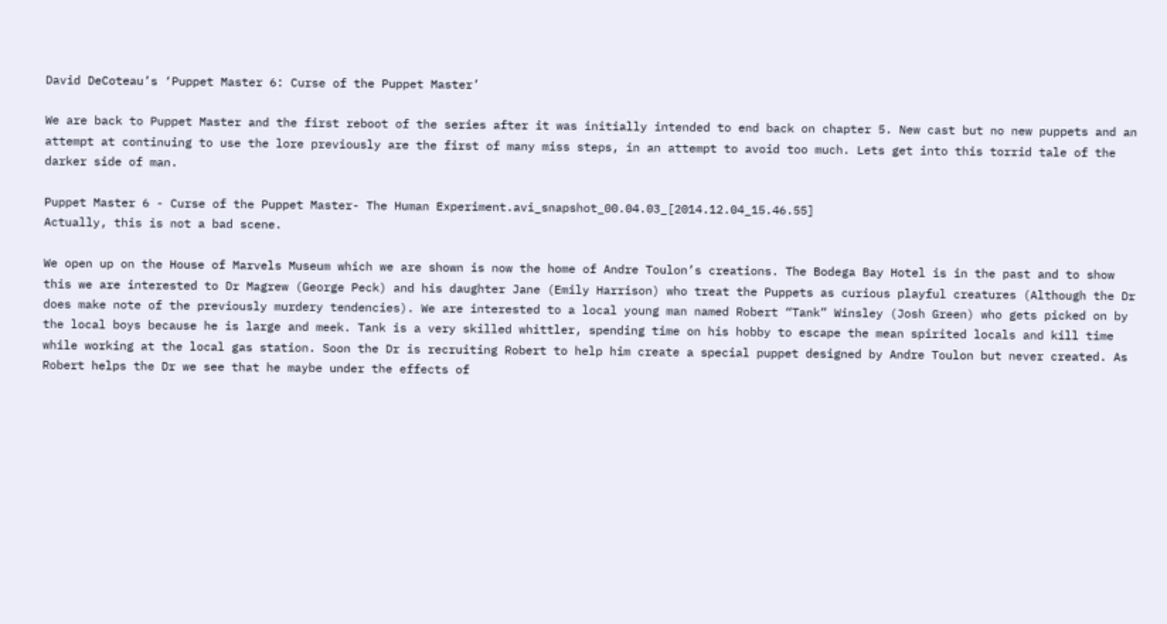David DeCoteau’s ‘Puppet Master 6: Curse of the Puppet Master’

We are back to Puppet Master and the first reboot of the series after it was initially intended to end back on chapter 5. New cast but no new puppets and an attempt at continuing to use the lore previously are the first of many miss steps, in an attempt to avoid too much. Lets get into this torrid tale of the darker side of man.

Puppet Master 6 - Curse of the Puppet Master- The Human Experiment.avi_snapshot_00.04.03_[2014.12.04_15.46.55]
Actually, this is not a bad scene.

We open up on the House of Marvels Museum which we are shown is now the home of Andre Toulon’s creations. The Bodega Bay Hotel is in the past and to show this we are interested to Dr Magrew (George Peck) and his daughter Jane (Emily Harrison) who treat the Puppets as curious playful creatures (Although the Dr does make note of the previously murdery tendencies). We are interested to a local young man named Robert “Tank” Winsley (Josh Green) who gets picked on by the local boys because he is large and meek. Tank is a very skilled whittler, spending time on his hobby to escape the mean spirited locals and kill time while working at the local gas station. Soon the Dr is recruiting Robert to help him create a special puppet designed by Andre Toulon but never created. As Robert helps the Dr we see that he maybe under the effects of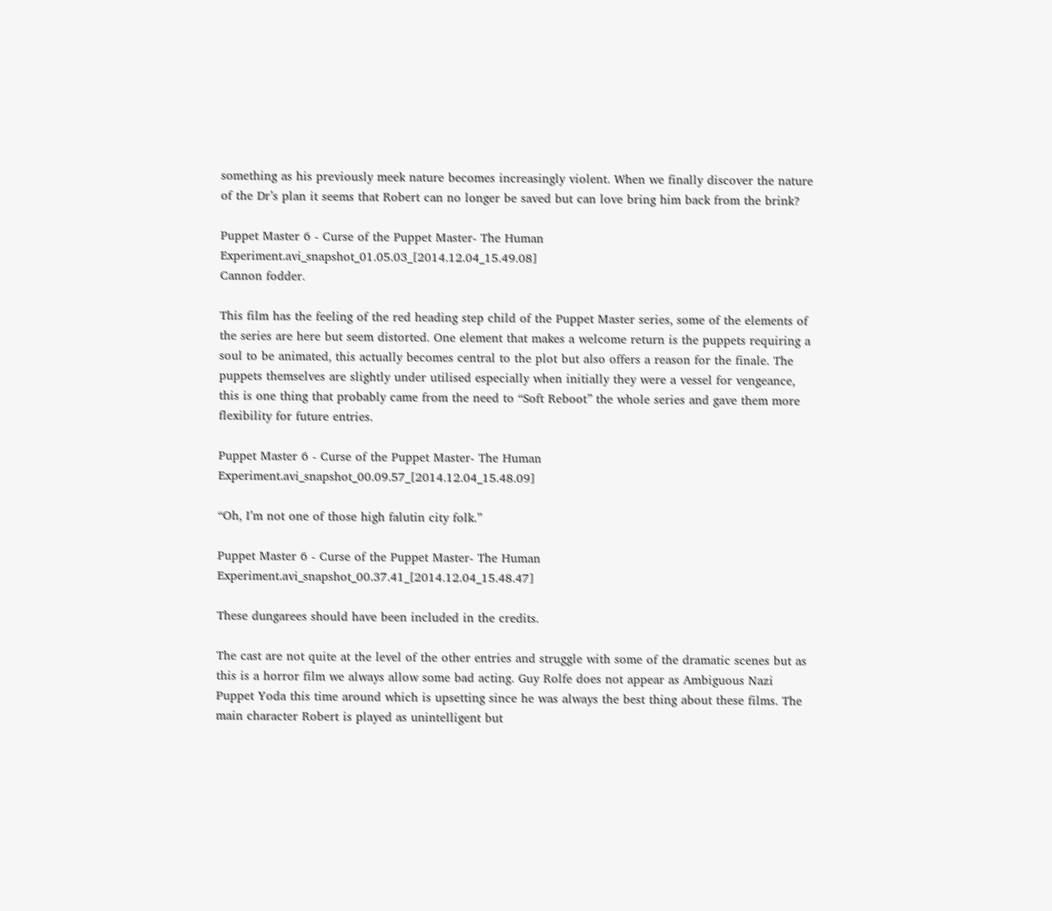something as his previously meek nature becomes increasingly violent. When we finally discover the nature of the Dr’s plan it seems that Robert can no longer be saved but can love bring him back from the brink?

Puppet Master 6 - Curse of the Puppet Master- The Human Experiment.avi_snapshot_01.05.03_[2014.12.04_15.49.08]
Cannon fodder.

This film has the feeling of the red heading step child of the Puppet Master series, some of the elements of the series are here but seem distorted. One element that makes a welcome return is the puppets requiring a soul to be animated, this actually becomes central to the plot but also offers a reason for the finale. The puppets themselves are slightly under utilised especially when initially they were a vessel for vengeance, this is one thing that probably came from the need to “Soft Reboot” the whole series and gave them more flexibility for future entries.

Puppet Master 6 - Curse of the Puppet Master- The Human Experiment.avi_snapshot_00.09.57_[2014.12.04_15.48.09]

“Oh, I’m not one of those high falutin city folk.”

Puppet Master 6 - Curse of the Puppet Master- The Human Experiment.avi_snapshot_00.37.41_[2014.12.04_15.48.47]

These dungarees should have been included in the credits.

The cast are not quite at the level of the other entries and struggle with some of the dramatic scenes but as this is a horror film we always allow some bad acting. Guy Rolfe does not appear as Ambiguous Nazi Puppet Yoda this time around which is upsetting since he was always the best thing about these films. The main character Robert is played as unintelligent but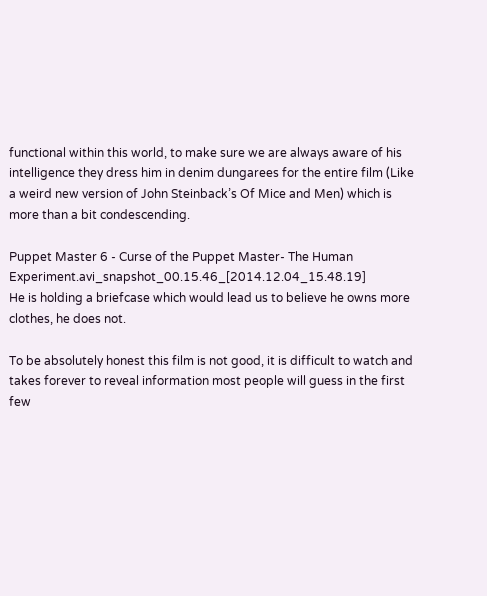functional within this world, to make sure we are always aware of his intelligence they dress him in denim dungarees for the entire film (Like a weird new version of John Steinback’s Of Mice and Men) which is more than a bit condescending.

Puppet Master 6 - Curse of the Puppet Master- The Human Experiment.avi_snapshot_00.15.46_[2014.12.04_15.48.19]
He is holding a briefcase which would lead us to believe he owns more clothes, he does not.

To be absolutely honest this film is not good, it is difficult to watch and takes forever to reveal information most people will guess in the first few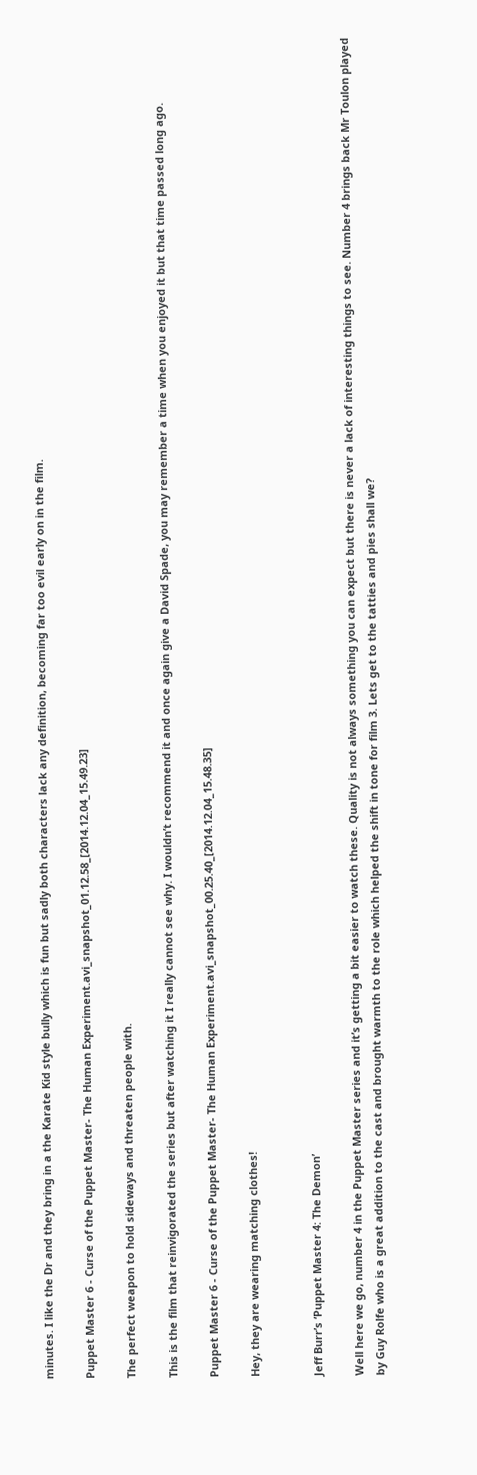minutes. I like the Dr and they bring in a the Karate Kid style bully which is fun but sadly both characters lack any definition, becoming far too evil early on in the film.

Puppet Master 6 - Curse of the Puppet Master- The Human Experiment.avi_snapshot_01.12.58_[2014.12.04_15.49.23]

The perfect weapon to hold sideways and threaten people with.

This is the film that reinvigorated the series but after watching it I really cannot see why. I wouldn’t recommend it and once again give a David Spade, you may remember a time when you enjoyed it but that time passed long ago.

Puppet Master 6 - Curse of the Puppet Master- The Human Experiment.avi_snapshot_00.25.40_[2014.12.04_15.48.35]

Hey, they are wearing matching clothes!


Jeff Burr’s ‘Puppet Master 4: The Demon’

Well here we go, number 4 in the Puppet Master series and it’s getting a bit easier to watch these. Quality is not always something you can expect but there is never a lack of interesting things to see. Number 4 brings back Mr Toulon played by Guy Rolfe who is a great addition to the cast and brought warmth to the role which helped the shift in tone for film 3. Lets get to the tatties and pies shall we?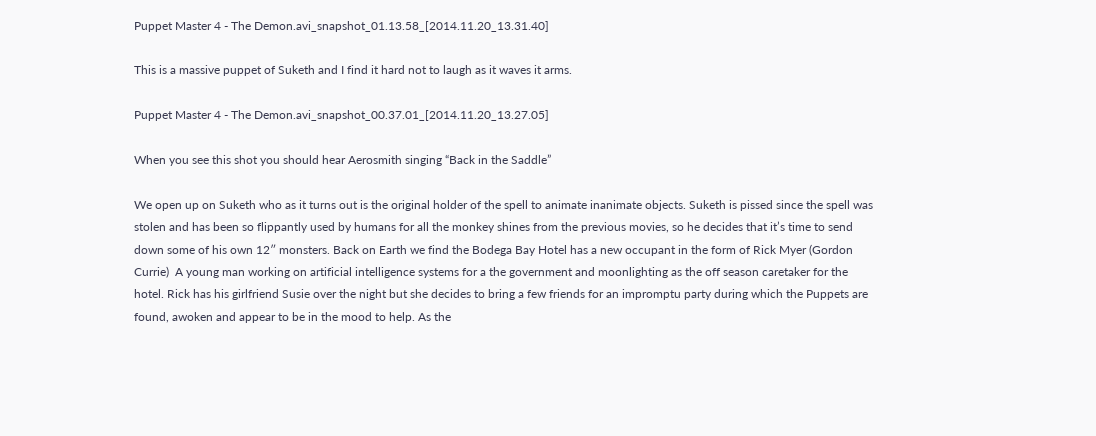Puppet Master 4 - The Demon.avi_snapshot_01.13.58_[2014.11.20_13.31.40]

This is a massive puppet of Suketh and I find it hard not to laugh as it waves it arms.

Puppet Master 4 - The Demon.avi_snapshot_00.37.01_[2014.11.20_13.27.05]

When you see this shot you should hear Aerosmith singing “Back in the Saddle”

We open up on Suketh who as it turns out is the original holder of the spell to animate inanimate objects. Suketh is pissed since the spell was stolen and has been so flippantly used by humans for all the monkey shines from the previous movies, so he decides that it’s time to send down some of his own 12″ monsters. Back on Earth we find the Bodega Bay Hotel has a new occupant in the form of Rick Myer (Gordon Currie)  A young man working on artificial intelligence systems for a the government and moonlighting as the off season caretaker for the hotel. Rick has his girlfriend Susie over the night but she decides to bring a few friends for an impromptu party during which the Puppets are found, awoken and appear to be in the mood to help. As the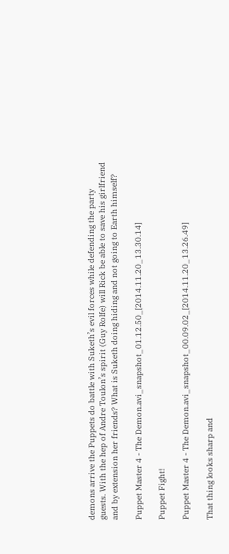demons arrive the Puppets do battle with Suketh’s evil forces while defending the party guests. With the hep of Andre Toulon’s spirit (Guy Rolfe) will Rick be able to save his girlfriend and by extension her friends? What is Suketh doing hiding and not going to Earth himself?

Puppet Master 4 - The Demon.avi_snapshot_01.12.50_[2014.11.20_13.30.14]

Puppet Fight!

Puppet Master 4 - The Demon.avi_snapshot_00.09.02_[2014.11.20_13.26.49]

That thing looks sharp and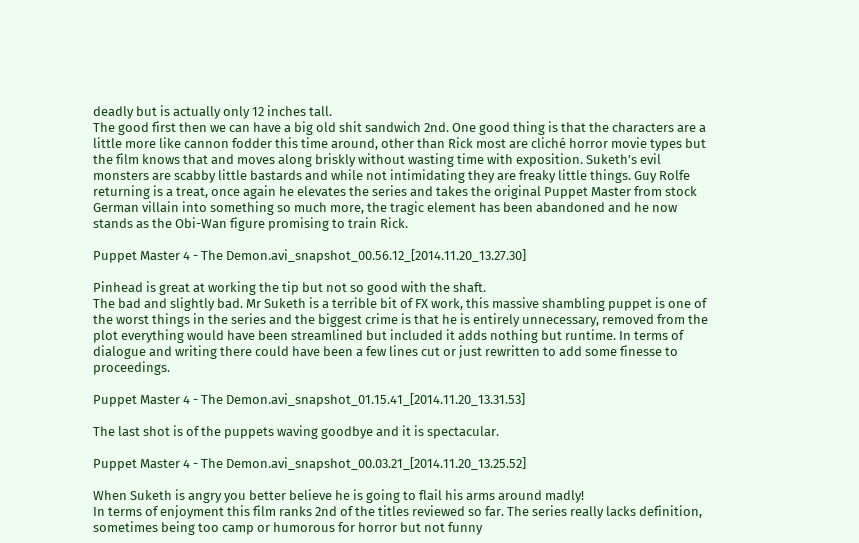deadly but is actually only 12 inches tall.
The good first then we can have a big old shit sandwich 2nd. One good thing is that the characters are a little more like cannon fodder this time around, other than Rick most are cliché horror movie types but the film knows that and moves along briskly without wasting time with exposition. Suketh’s evil monsters are scabby little bastards and while not intimidating they are freaky little things. Guy Rolfe returning is a treat, once again he elevates the series and takes the original Puppet Master from stock German villain into something so much more, the tragic element has been abandoned and he now stands as the Obi-Wan figure promising to train Rick.

Puppet Master 4 - The Demon.avi_snapshot_00.56.12_[2014.11.20_13.27.30]

Pinhead is great at working the tip but not so good with the shaft.
The bad and slightly bad. Mr Suketh is a terrible bit of FX work, this massive shambling puppet is one of the worst things in the series and the biggest crime is that he is entirely unnecessary, removed from the plot everything would have been streamlined but included it adds nothing but runtime. In terms of dialogue and writing there could have been a few lines cut or just rewritten to add some finesse to proceedings.

Puppet Master 4 - The Demon.avi_snapshot_01.15.41_[2014.11.20_13.31.53]

The last shot is of the puppets waving goodbye and it is spectacular.

Puppet Master 4 - The Demon.avi_snapshot_00.03.21_[2014.11.20_13.25.52]

When Suketh is angry you better believe he is going to flail his arms around madly!
In terms of enjoyment this film ranks 2nd of the titles reviewed so far. The series really lacks definition, sometimes being too camp or humorous for horror but not funny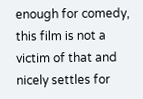enough for comedy, this film is not a victim of that and nicely settles for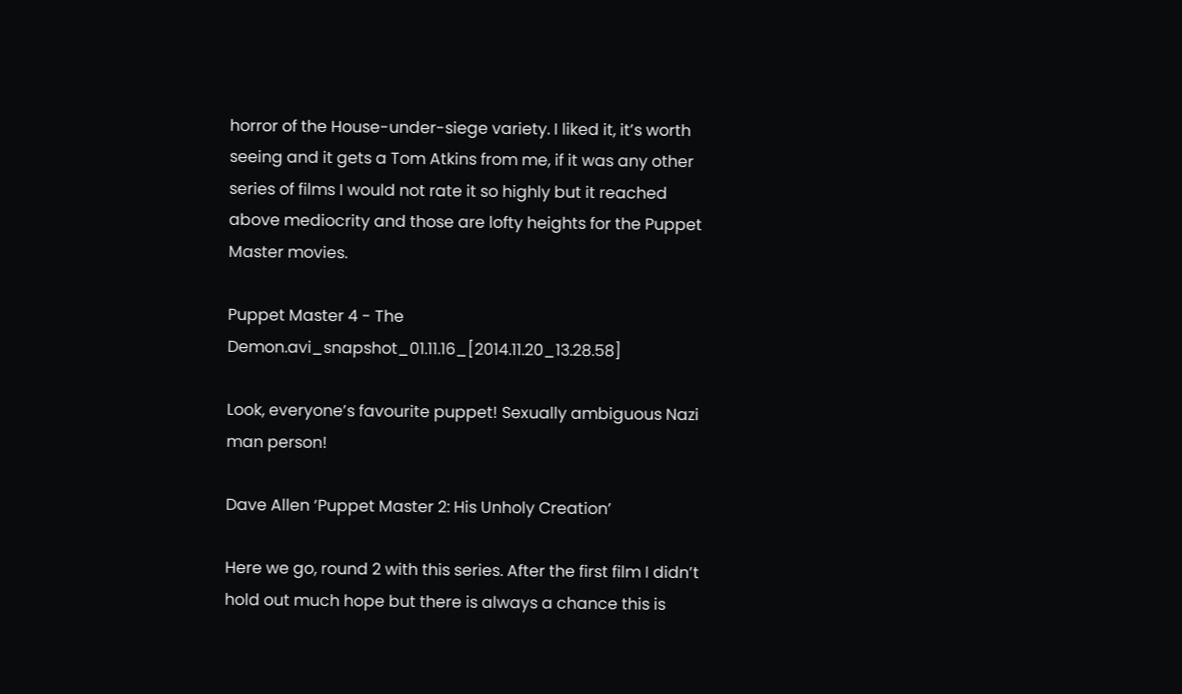horror of the House-under-siege variety. I liked it, it’s worth seeing and it gets a Tom Atkins from me, if it was any other series of films I would not rate it so highly but it reached above mediocrity and those are lofty heights for the Puppet Master movies.

Puppet Master 4 - The Demon.avi_snapshot_01.11.16_[2014.11.20_13.28.58]

Look, everyone’s favourite puppet! Sexually ambiguous Nazi man person!

Dave Allen ‘Puppet Master 2: His Unholy Creation’

Here we go, round 2 with this series. After the first film I didn’t hold out much hope but there is always a chance this is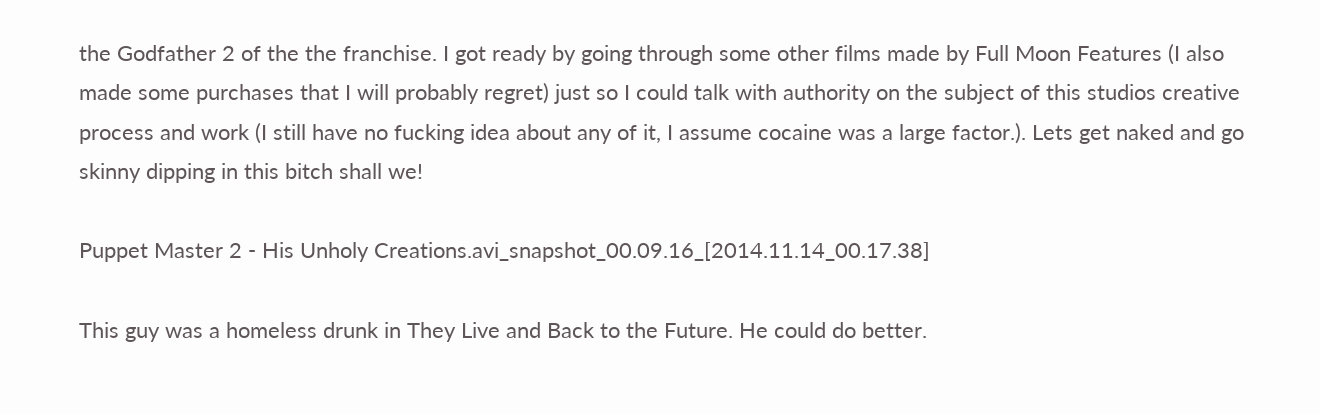the Godfather 2 of the the franchise. I got ready by going through some other films made by Full Moon Features (I also made some purchases that I will probably regret) just so I could talk with authority on the subject of this studios creative process and work (I still have no fucking idea about any of it, I assume cocaine was a large factor.). Lets get naked and go skinny dipping in this bitch shall we!

Puppet Master 2 - His Unholy Creations.avi_snapshot_00.09.16_[2014.11.14_00.17.38]

This guy was a homeless drunk in They Live and Back to the Future. He could do better.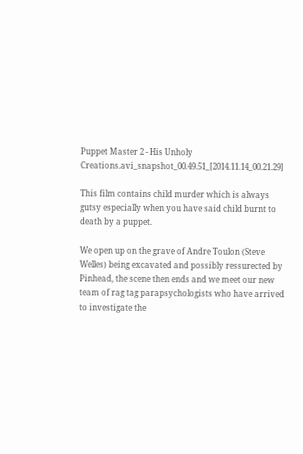Puppet Master 2 - His Unholy Creations.avi_snapshot_00.49.51_[2014.11.14_00.21.29]

This film contains child murder which is always gutsy especially when you have said child burnt to death by a puppet.

We open up on the grave of Andre Toulon (Steve Welles) being excavated and possibly ressurected by Pinhead, the scene then ends and we meet our new team of rag tag parapsychologists who have arrived to investigate the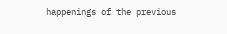happenings of the previous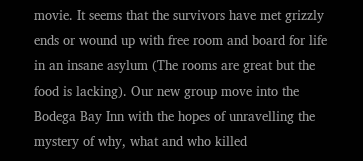movie. It seems that the survivors have met grizzly ends or wound up with free room and board for life in an insane asylum (The rooms are great but the food is lacking). Our new group move into the Bodega Bay Inn with the hopes of unravelling the mystery of why, what and who killed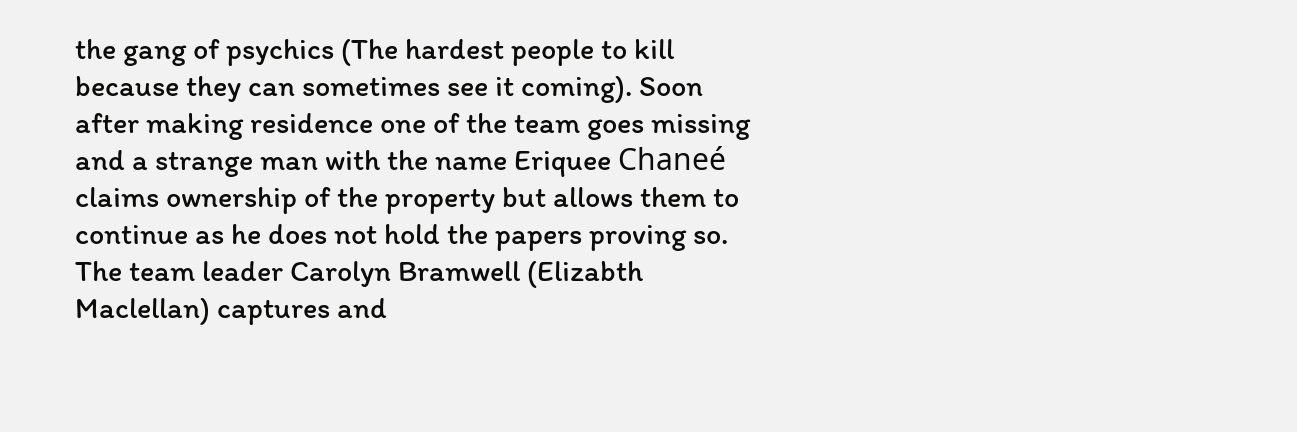the gang of psychics (The hardest people to kill because they can sometimes see it coming). Soon after making residence one of the team goes missing and a strange man with the name Eriquee Chaneé claims ownership of the property but allows them to continue as he does not hold the papers proving so. The team leader Carolyn Bramwell (Elizabth Maclellan) captures and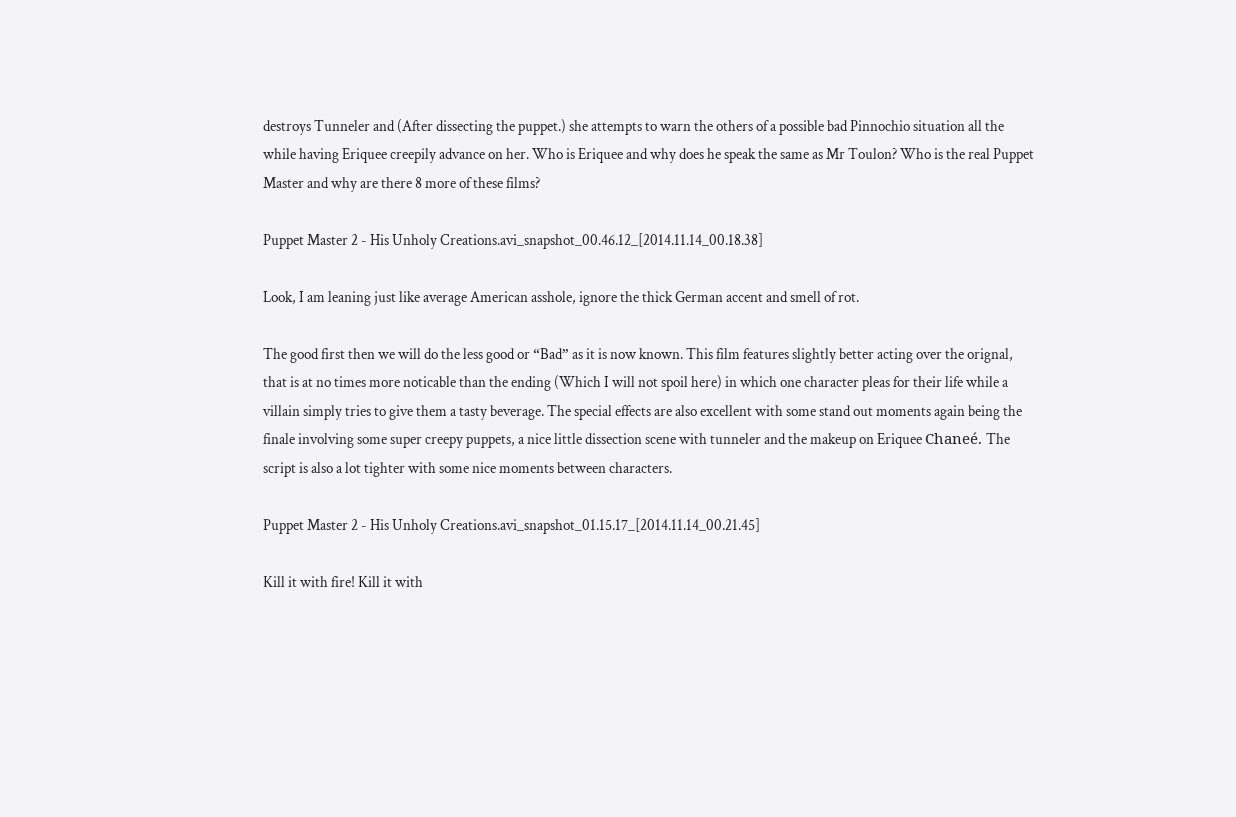destroys Tunneler and (After dissecting the puppet.) she attempts to warn the others of a possible bad Pinnochio situation all the while having Eriquee creepily advance on her. Who is Eriquee and why does he speak the same as Mr Toulon? Who is the real Puppet Master and why are there 8 more of these films?

Puppet Master 2 - His Unholy Creations.avi_snapshot_00.46.12_[2014.11.14_00.18.38]

Look, I am leaning just like average American asshole, ignore the thick German accent and smell of rot.

The good first then we will do the less good or “Bad” as it is now known. This film features slightly better acting over the orignal, that is at no times more noticable than the ending (Which I will not spoil here) in which one character pleas for their life while a villain simply tries to give them a tasty beverage. The special effects are also excellent with some stand out moments again being the finale involving some super creepy puppets, a nice little dissection scene with tunneler and the makeup on Eriquee Chaneé. The script is also a lot tighter with some nice moments between characters.

Puppet Master 2 - His Unholy Creations.avi_snapshot_01.15.17_[2014.11.14_00.21.45]

Kill it with fire! Kill it with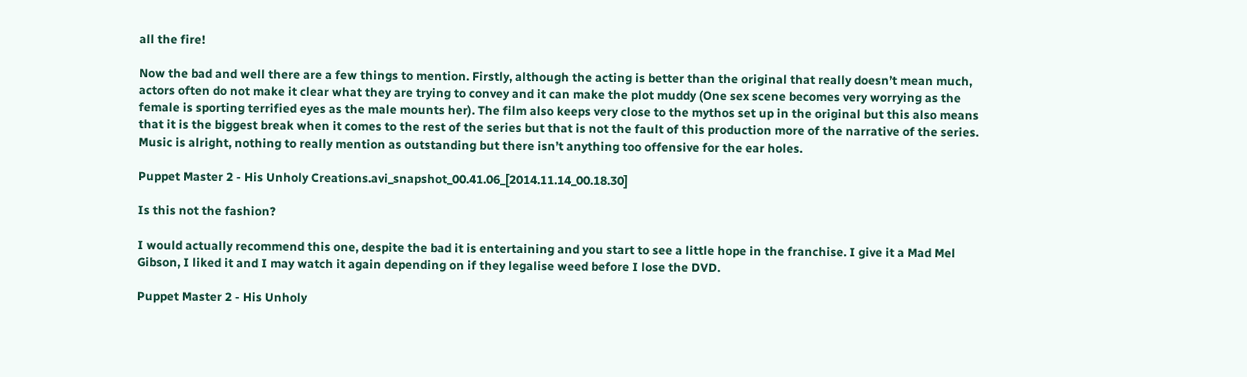all the fire!

Now the bad and well there are a few things to mention. Firstly, although the acting is better than the original that really doesn’t mean much, actors often do not make it clear what they are trying to convey and it can make the plot muddy (One sex scene becomes very worrying as the female is sporting terrified eyes as the male mounts her). The film also keeps very close to the mythos set up in the original but this also means that it is the biggest break when it comes to the rest of the series but that is not the fault of this production more of the narrative of the series. Music is alright, nothing to really mention as outstanding but there isn’t anything too offensive for the ear holes.

Puppet Master 2 - His Unholy Creations.avi_snapshot_00.41.06_[2014.11.14_00.18.30]

Is this not the fashion?

I would actually recommend this one, despite the bad it is entertaining and you start to see a little hope in the franchise. I give it a Mad Mel Gibson, I liked it and I may watch it again depending on if they legalise weed before I lose the DVD.

Puppet Master 2 - His Unholy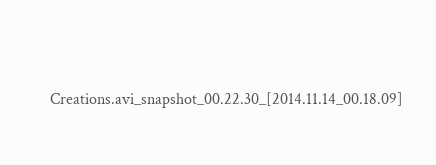Creations.avi_snapshot_00.22.30_[2014.11.14_00.18.09]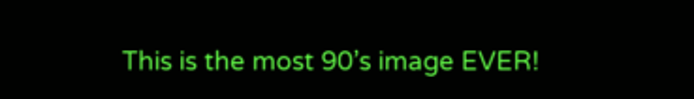This is the most 90’s image EVER!